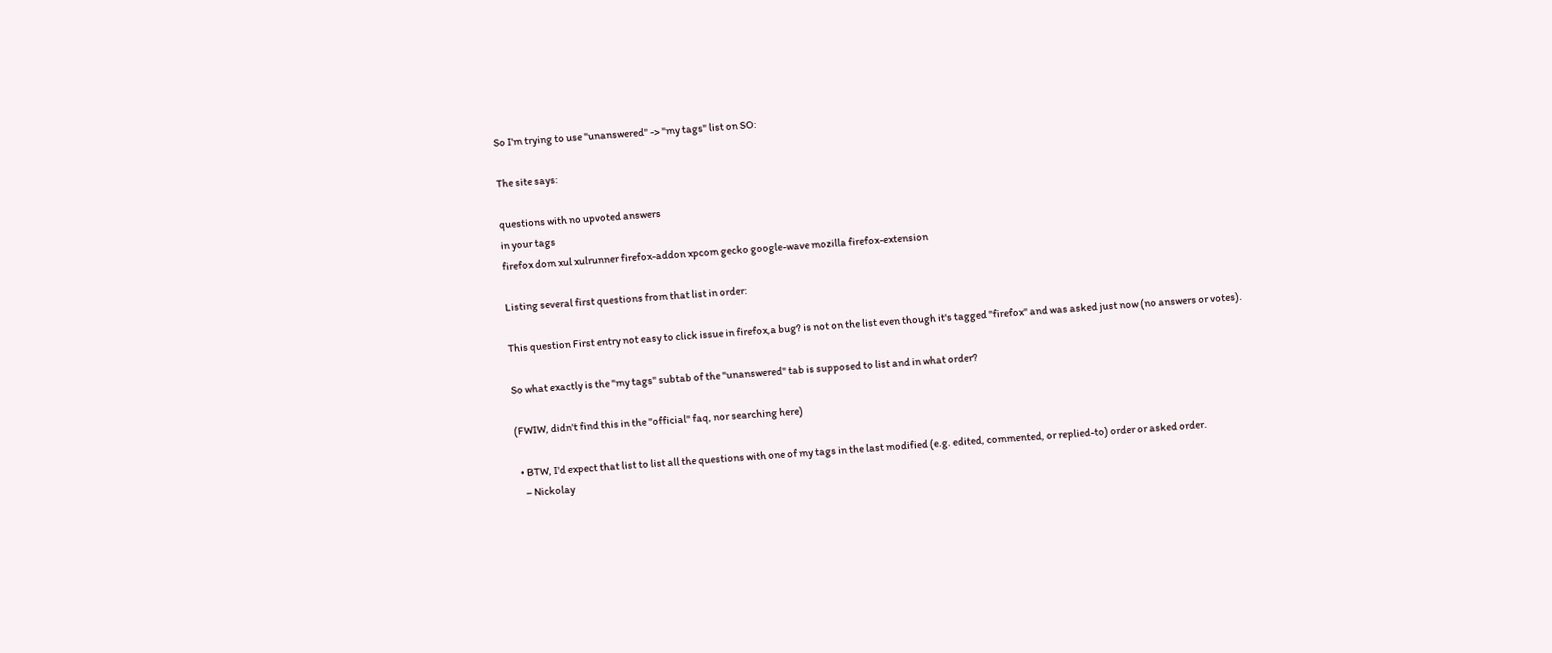So I'm trying to use "unanswered" -> "my tags" list on SO:

The site says:

questions with no upvoted answers
in your tags
firefox dom xul xulrunner firefox-addon xpcom gecko google-wave mozilla firefox-extension

Listing several first questions from that list in order:

This question First entry not easy to click issue in firefox,a bug? is not on the list even though it's tagged "firefox" and was asked just now (no answers or votes).

So what exactly is the "my tags" subtab of the "unanswered" tab is supposed to list and in what order?

(FWIW, didn't find this in the "official" faq, nor searching here)

  • BTW, I'd expect that list to list all the questions with one of my tags in the last modified (e.g. edited, commented, or replied-to) order or asked order.
    – Nickolay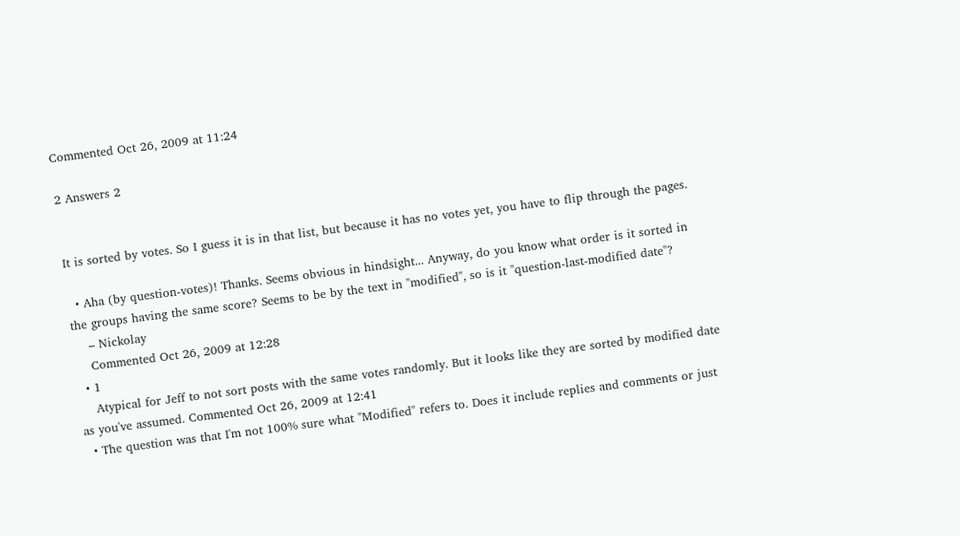Commented Oct 26, 2009 at 11:24

2 Answers 2


It is sorted by votes. So I guess it is in that list, but because it has no votes yet, you have to flip through the pages.

  • Aha (by question-votes)! Thanks. Seems obvious in hindsight... Anyway, do you know what order is it sorted in the groups having the same score? Seems to be by the text in "modified", so is it "question-last-modified date"?
    – Nickolay
    Commented Oct 26, 2009 at 12:28
  • 1
    Atypical for Jeff to not sort posts with the same votes randomly. But it looks like they are sorted by modified date as you've assumed. Commented Oct 26, 2009 at 12:41
  • The question was that I'm not 100% sure what "Modified" refers to. Does it include replies and comments or just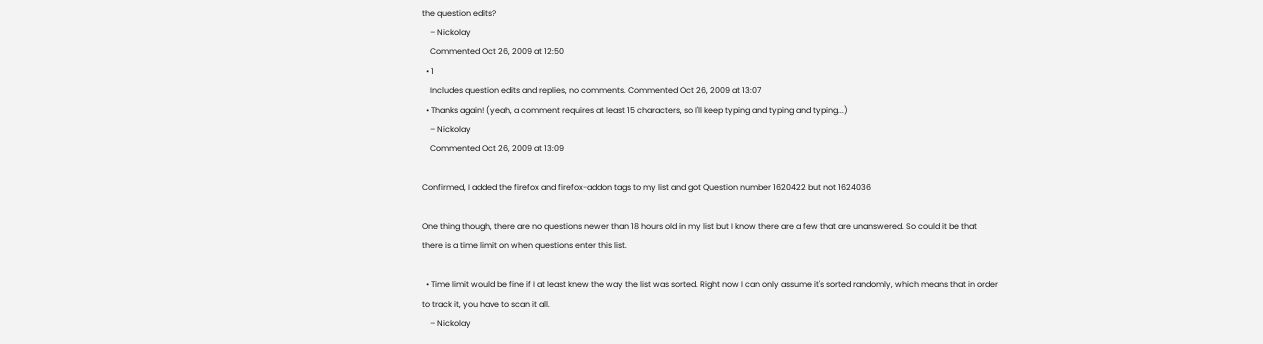the question edits?
    – Nickolay
    Commented Oct 26, 2009 at 12:50
  • 1
    Includes question edits and replies, no comments. Commented Oct 26, 2009 at 13:07
  • Thanks again! (yeah, a comment requires at least 15 characters, so I'll keep typing and typing and typing...)
    – Nickolay
    Commented Oct 26, 2009 at 13:09

Confirmed, I added the firefox and firefox-addon tags to my list and got Question number 1620422 but not 1624036

One thing though, there are no questions newer than 18 hours old in my list but I know there are a few that are unanswered. So could it be that there is a time limit on when questions enter this list.

  • Time limit would be fine if I at least knew the way the list was sorted. Right now I can only assume it's sorted randomly, which means that in order to track it, you have to scan it all.
    – Nickolay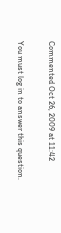Commented Oct 26, 2009 at 11:42

You must log in to answer this question.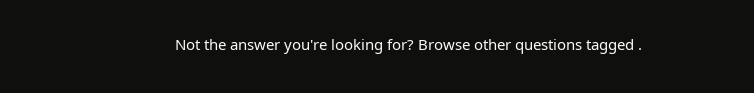Not the answer you're looking for? Browse other questions tagged .